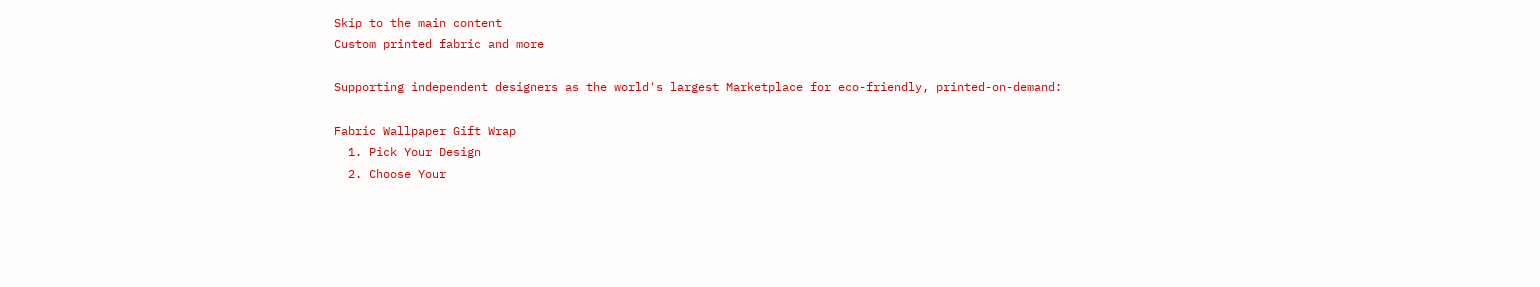Skip to the main content
Custom printed fabric and more

Supporting independent designers as the world's largest Marketplace for eco-friendly, printed-on-demand:

Fabric Wallpaper Gift Wrap
  1. Pick Your Design
  2. Choose Your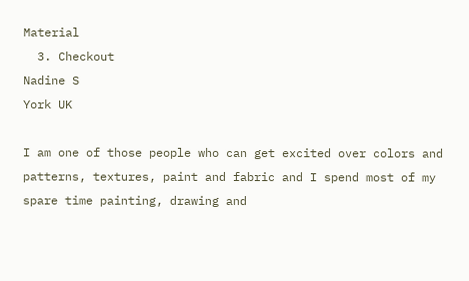Material
  3. Checkout
Nadine S
York UK

I am one of those people who can get excited over colors and patterns, textures, paint and fabric and I spend most of my spare time painting, drawing and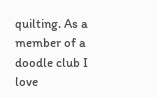quilting. As a member of a doodle club I love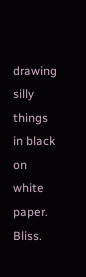drawing silly things in black on white paper. Bliss.